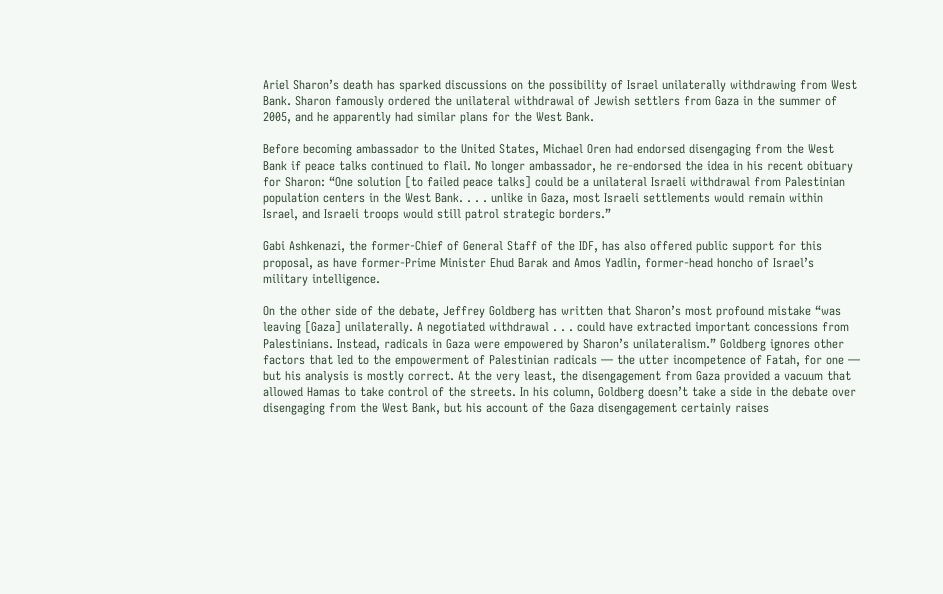Ariel Sharon’s death has sparked discussions on the possibility of Israel unilaterally withdrawing from West Bank. Sharon famously ordered the unilateral withdrawal of Jewish settlers from Gaza in the summer of 2005, and he apparently had similar plans for the West Bank.

Before becoming ambassador to the United States, Michael Oren had endorsed disengaging from the West Bank if peace talks continued to flail. No longer ambassador, he re-endorsed the idea in his recent obituary for Sharon: “One solution [to failed peace talks] could be a unilateral Israeli withdrawal from Palestinian population centers in the West Bank. . . . unlike in Gaza, most Israeli settlements would remain within Israel, and Israeli troops would still patrol strategic borders.”

Gabi Ashkenazi, the former-Chief of General Staff of the IDF, has also offered public support for this proposal, as have former-Prime Minister Ehud Barak and Amos Yadlin, former-head honcho of Israel’s military intelligence.

On the other side of the debate, Jeffrey Goldberg has written that Sharon’s most profound mistake “was leaving [Gaza] unilaterally. A negotiated withdrawal . . . could have extracted important concessions from Palestinians. Instead, radicals in Gaza were empowered by Sharon’s unilateralism.” Goldberg ignores other factors that led to the empowerment of Palestinian radicals — the utter incompetence of Fatah, for one — but his analysis is mostly correct. At the very least, the disengagement from Gaza provided a vacuum that allowed Hamas to take control of the streets. In his column, Goldberg doesn’t take a side in the debate over disengaging from the West Bank, but his account of the Gaza disengagement certainly raises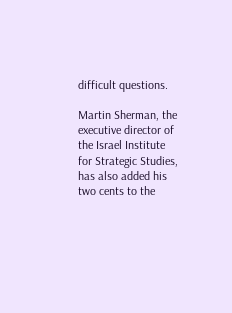difficult questions.

Martin Sherman, the executive director of the Israel Institute for Strategic Studies, has also added his two cents to the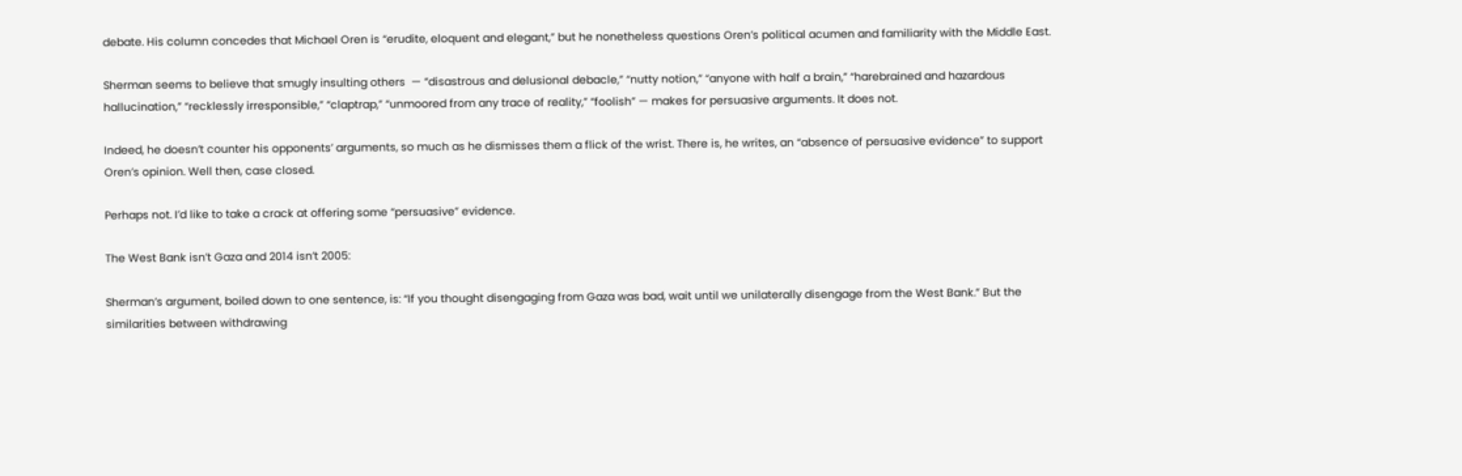debate. His column concedes that Michael Oren is “erudite, eloquent and elegant,” but he nonetheless questions Oren’s political acumen and familiarity with the Middle East.

Sherman seems to believe that smugly insulting others  — “disastrous and delusional debacle,” “nutty notion,” “anyone with half a brain,” “harebrained and hazardous hallucination,” “recklessly irresponsible,” “claptrap,” “unmoored from any trace of reality,” “foolish” — makes for persuasive arguments. It does not.

Indeed, he doesn’t counter his opponents’ arguments, so much as he dismisses them a flick of the wrist. There is, he writes, an “absence of persuasive evidence” to support Oren’s opinion. Well then, case closed.

Perhaps not. I’d like to take a crack at offering some “persuasive” evidence.

The West Bank isn’t Gaza and 2014 isn’t 2005:

Sherman’s argument, boiled down to one sentence, is: “If you thought disengaging from Gaza was bad, wait until we unilaterally disengage from the West Bank.” But the similarities between withdrawing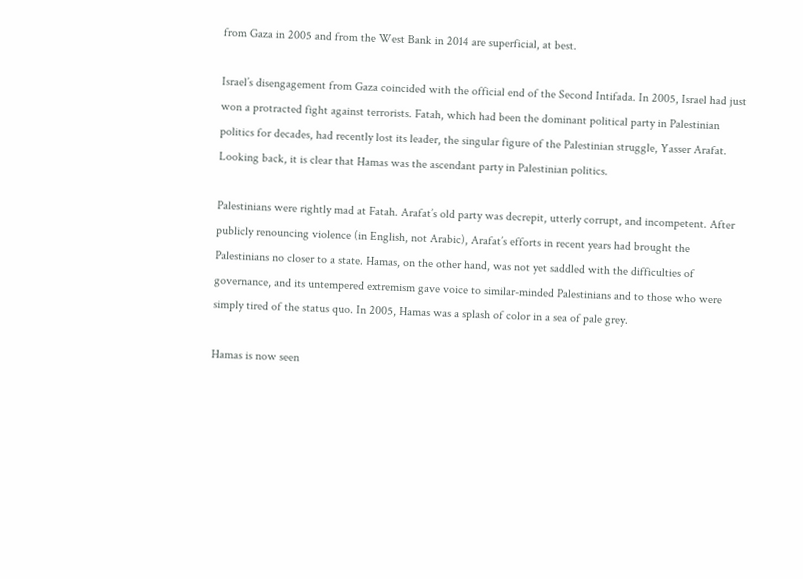from Gaza in 2005 and from the West Bank in 2014 are superficial, at best.

Israel’s disengagement from Gaza coincided with the official end of the Second Intifada. In 2005, Israel had just won a protracted fight against terrorists. Fatah, which had been the dominant political party in Palestinian politics for decades, had recently lost its leader, the singular figure of the Palestinian struggle, Yasser Arafat. Looking back, it is clear that Hamas was the ascendant party in Palestinian politics.

Palestinians were rightly mad at Fatah. Arafat’s old party was decrepit, utterly corrupt, and incompetent. After publicly renouncing violence (in English, not Arabic), Arafat’s efforts in recent years had brought the Palestinians no closer to a state. Hamas, on the other hand, was not yet saddled with the difficulties of governance, and its untempered extremism gave voice to similar-minded Palestinians and to those who were simply tired of the status quo. In 2005, Hamas was a splash of color in a sea of pale grey.

Hamas is now seen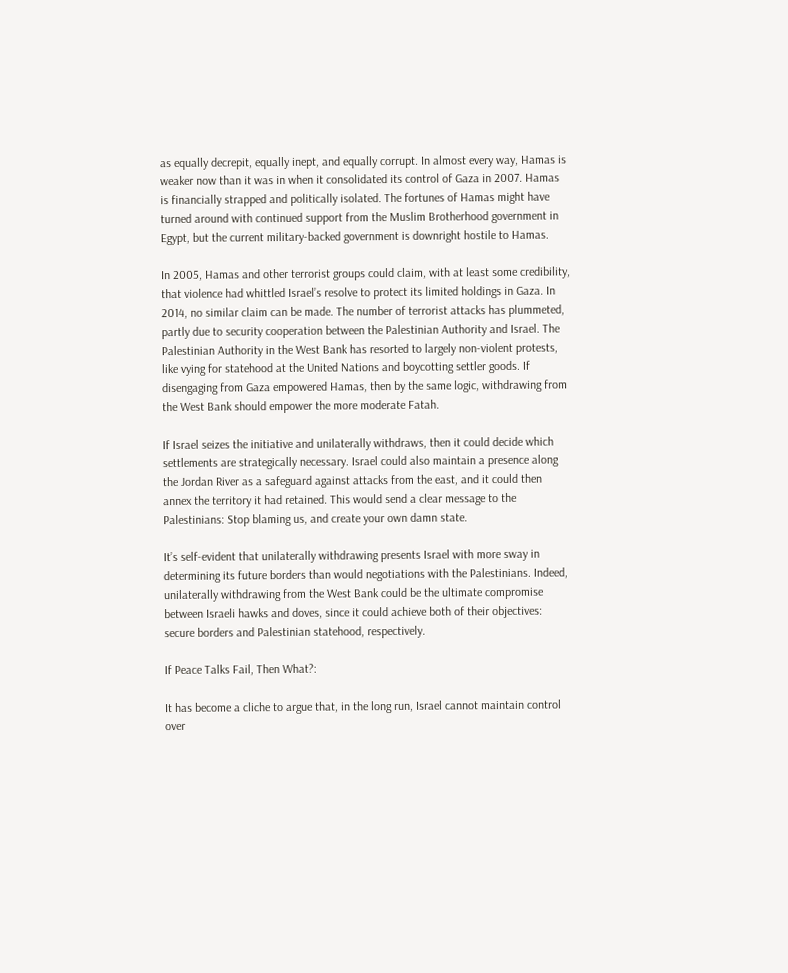as equally decrepit, equally inept, and equally corrupt. In almost every way, Hamas is weaker now than it was in when it consolidated its control of Gaza in 2007. Hamas is financially strapped and politically isolated. The fortunes of Hamas might have turned around with continued support from the Muslim Brotherhood government in Egypt, but the current military-backed government is downright hostile to Hamas.

In 2005, Hamas and other terrorist groups could claim, with at least some credibility, that violence had whittled Israel’s resolve to protect its limited holdings in Gaza. In 2014, no similar claim can be made. The number of terrorist attacks has plummeted, partly due to security cooperation between the Palestinian Authority and Israel. The Palestinian Authority in the West Bank has resorted to largely non-violent protests, like vying for statehood at the United Nations and boycotting settler goods. If disengaging from Gaza empowered Hamas, then by the same logic, withdrawing from the West Bank should empower the more moderate Fatah.

If Israel seizes the initiative and unilaterally withdraws, then it could decide which settlements are strategically necessary. Israel could also maintain a presence along the Jordan River as a safeguard against attacks from the east, and it could then annex the territory it had retained. This would send a clear message to the Palestinians: Stop blaming us, and create your own damn state.

It’s self-evident that unilaterally withdrawing presents Israel with more sway in determining its future borders than would negotiations with the Palestinians. Indeed, unilaterally withdrawing from the West Bank could be the ultimate compromise between Israeli hawks and doves, since it could achieve both of their objectives: secure borders and Palestinian statehood, respectively.

If Peace Talks Fail, Then What?:

It has become a cliche to argue that, in the long run, Israel cannot maintain control over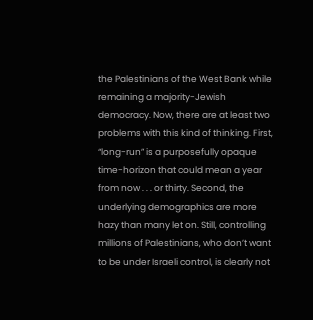the Palestinians of the West Bank while remaining a majority-Jewish democracy. Now, there are at least two problems with this kind of thinking. First, “long-run” is a purposefully opaque time-horizon that could mean a year from now . . . or thirty. Second, the underlying demographics are more hazy than many let on. Still, controlling millions of Palestinians, who don’t want to be under Israeli control, is clearly not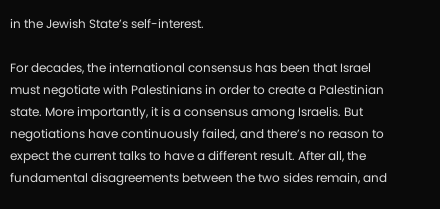in the Jewish State’s self-interest.

For decades, the international consensus has been that Israel must negotiate with Palestinians in order to create a Palestinian state. More importantly, it is a consensus among Israelis. But negotiations have continuously failed, and there’s no reason to expect the current talks to have a different result. After all, the fundamental disagreements between the two sides remain, and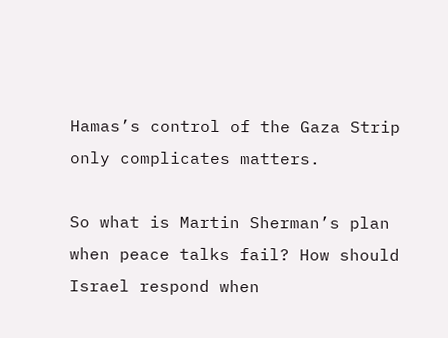Hamas’s control of the Gaza Strip only complicates matters.

So what is Martin Sherman’s plan when peace talks fail? How should Israel respond when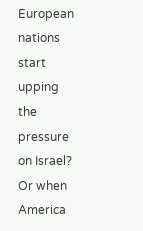European nations start upping the pressure on Israel? Or when America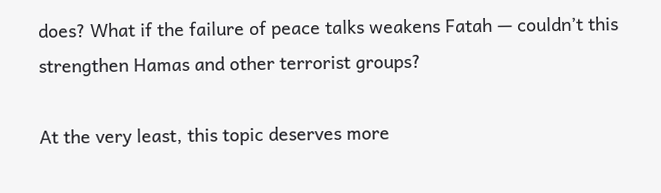does? What if the failure of peace talks weakens Fatah — couldn’t this strengthen Hamas and other terrorist groups?

At the very least, this topic deserves more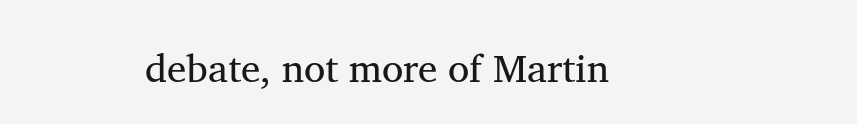debate, not more of Martin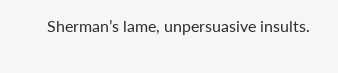Sherman’s lame, unpersuasive insults.